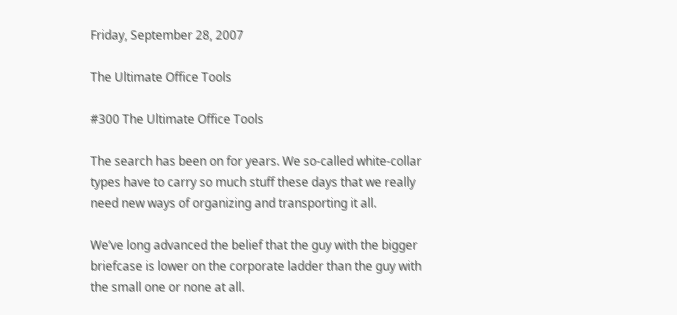Friday, September 28, 2007

The Ultimate Office Tools

#300 The Ultimate Office Tools

The search has been on for years. We so-called white-collar types have to carry so much stuff these days that we really need new ways of organizing and transporting it all.

We’ve long advanced the belief that the guy with the bigger briefcase is lower on the corporate ladder than the guy with the small one or none at all.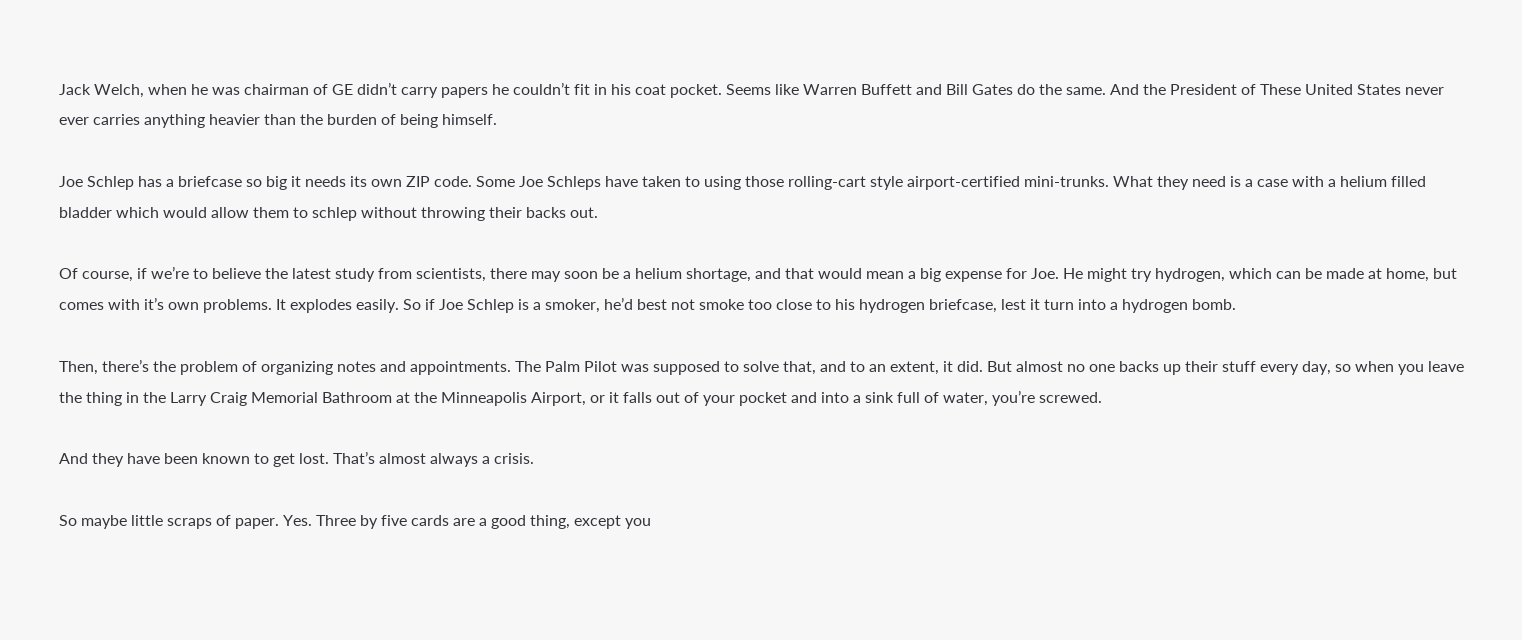Jack Welch, when he was chairman of GE didn’t carry papers he couldn’t fit in his coat pocket. Seems like Warren Buffett and Bill Gates do the same. And the President of These United States never ever carries anything heavier than the burden of being himself.

Joe Schlep has a briefcase so big it needs its own ZIP code. Some Joe Schleps have taken to using those rolling-cart style airport-certified mini-trunks. What they need is a case with a helium filled bladder which would allow them to schlep without throwing their backs out.

Of course, if we’re to believe the latest study from scientists, there may soon be a helium shortage, and that would mean a big expense for Joe. He might try hydrogen, which can be made at home, but comes with it’s own problems. It explodes easily. So if Joe Schlep is a smoker, he’d best not smoke too close to his hydrogen briefcase, lest it turn into a hydrogen bomb.

Then, there’s the problem of organizing notes and appointments. The Palm Pilot was supposed to solve that, and to an extent, it did. But almost no one backs up their stuff every day, so when you leave the thing in the Larry Craig Memorial Bathroom at the Minneapolis Airport, or it falls out of your pocket and into a sink full of water, you’re screwed.

And they have been known to get lost. That’s almost always a crisis.

So maybe little scraps of paper. Yes. Three by five cards are a good thing, except you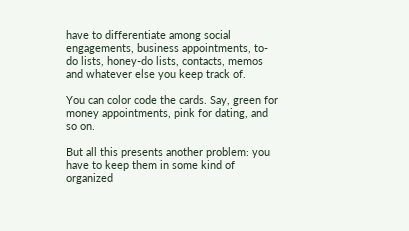have to differentiate among social engagements, business appointments, to-do lists, honey-do lists, contacts, memos and whatever else you keep track of.

You can color code the cards. Say, green for money appointments, pink for dating, and so on.

But all this presents another problem: you have to keep them in some kind of organized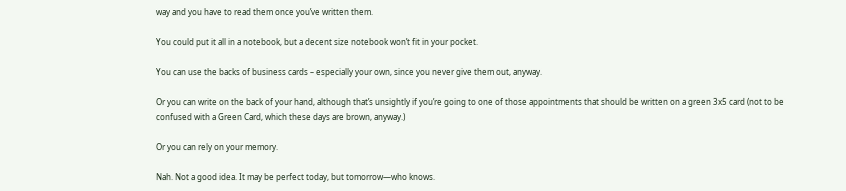way and you have to read them once you’ve written them.

You could put it all in a notebook, but a decent size notebook won’t fit in your pocket.

You can use the backs of business cards – especially your own, since you never give them out, anyway.

Or you can write on the back of your hand, although that’s unsightly if you’re going to one of those appointments that should be written on a green 3x5 card (not to be confused with a Green Card, which these days are brown, anyway.)

Or you can rely on your memory.

Nah. Not a good idea. It may be perfect today, but tomorrow—who knows.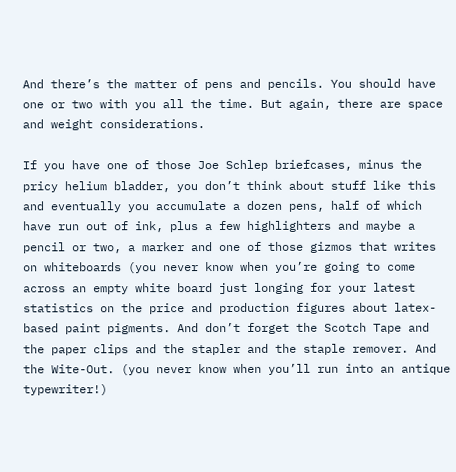And there’s the matter of pens and pencils. You should have one or two with you all the time. But again, there are space and weight considerations.

If you have one of those Joe Schlep briefcases, minus the pricy helium bladder, you don’t think about stuff like this and eventually you accumulate a dozen pens, half of which have run out of ink, plus a few highlighters and maybe a pencil or two, a marker and one of those gizmos that writes on whiteboards (you never know when you’re going to come across an empty white board just longing for your latest statistics on the price and production figures about latex-based paint pigments. And don’t forget the Scotch Tape and the paper clips and the stapler and the staple remover. And the Wite-Out. (you never know when you’ll run into an antique typewriter!)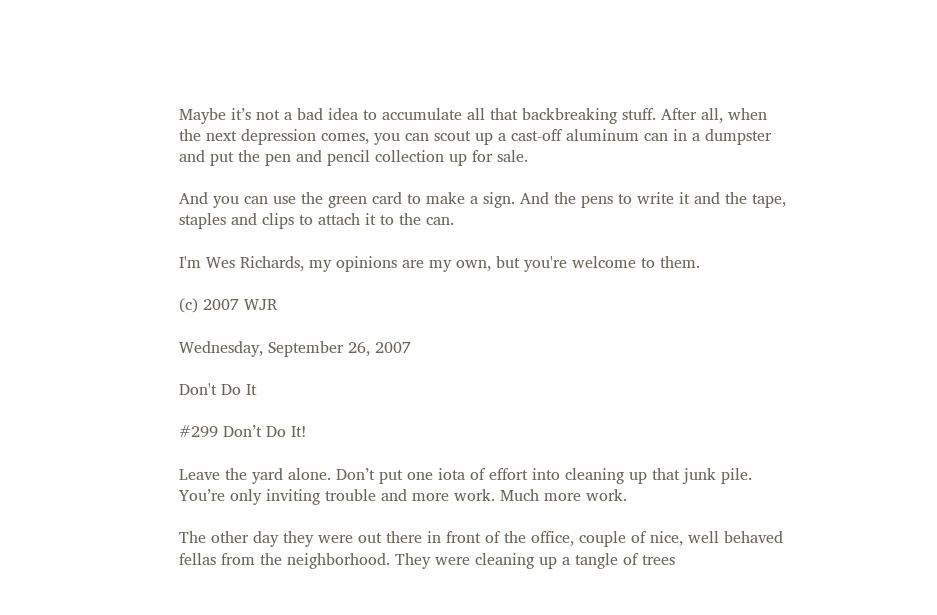Maybe it’s not a bad idea to accumulate all that backbreaking stuff. After all, when the next depression comes, you can scout up a cast-off aluminum can in a dumpster and put the pen and pencil collection up for sale.

And you can use the green card to make a sign. And the pens to write it and the tape, staples and clips to attach it to the can.

I'm Wes Richards, my opinions are my own, but you're welcome to them.

(c) 2007 WJR

Wednesday, September 26, 2007

Don't Do It

#299 Don’t Do It!

Leave the yard alone. Don’t put one iota of effort into cleaning up that junk pile. You’re only inviting trouble and more work. Much more work.

The other day they were out there in front of the office, couple of nice, well behaved fellas from the neighborhood. They were cleaning up a tangle of trees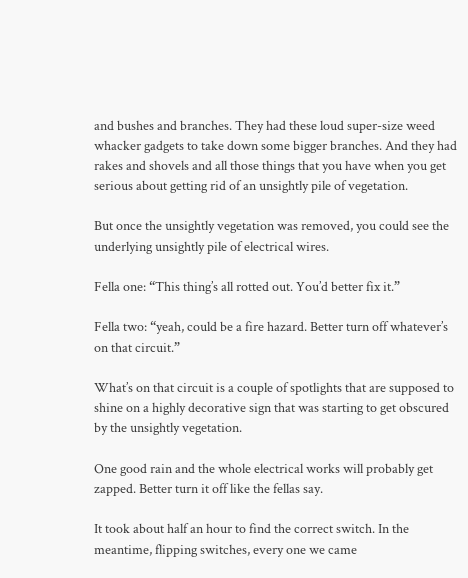and bushes and branches. They had these loud super-size weed whacker gadgets to take down some bigger branches. And they had rakes and shovels and all those things that you have when you get serious about getting rid of an unsightly pile of vegetation.

But once the unsightly vegetation was removed, you could see the underlying unsightly pile of electrical wires.

Fella one: “This thing’s all rotted out. You’d better fix it.”

Fella two: “yeah, could be a fire hazard. Better turn off whatever’s on that circuit.”

What’s on that circuit is a couple of spotlights that are supposed to shine on a highly decorative sign that was starting to get obscured by the unsightly vegetation.

One good rain and the whole electrical works will probably get zapped. Better turn it off like the fellas say.

It took about half an hour to find the correct switch. In the meantime, flipping switches, every one we came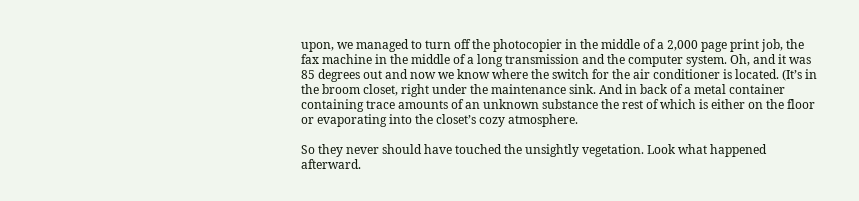upon, we managed to turn off the photocopier in the middle of a 2,000 page print job, the fax machine in the middle of a long transmission and the computer system. Oh, and it was 85 degrees out and now we know where the switch for the air conditioner is located. (It’s in the broom closet, right under the maintenance sink. And in back of a metal container containing trace amounts of an unknown substance the rest of which is either on the floor or evaporating into the closet’s cozy atmosphere.

So they never should have touched the unsightly vegetation. Look what happened afterward.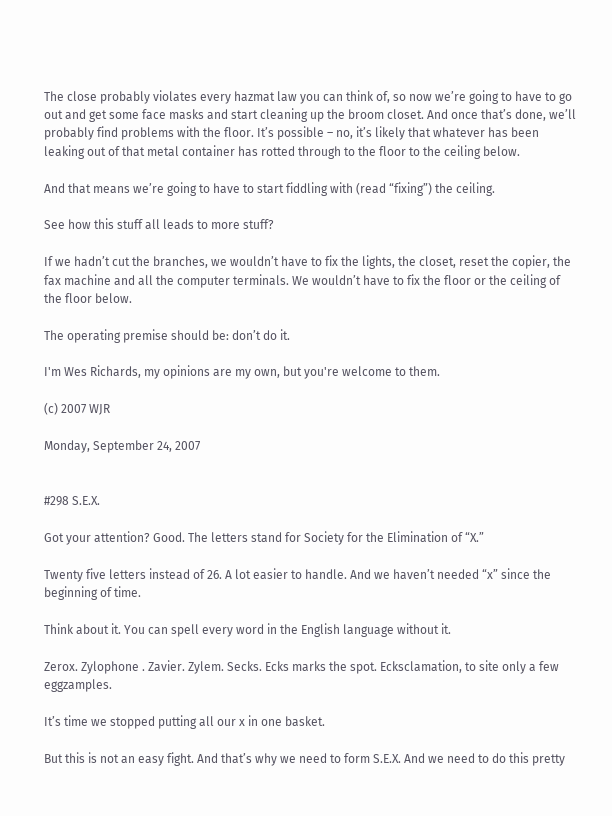The close probably violates every hazmat law you can think of, so now we’re going to have to go out and get some face masks and start cleaning up the broom closet. And once that’s done, we’ll probably find problems with the floor. It’s possible – no, it’s likely that whatever has been leaking out of that metal container has rotted through to the floor to the ceiling below.

And that means we’re going to have to start fiddling with (read “fixing”) the ceiling.

See how this stuff all leads to more stuff?

If we hadn’t cut the branches, we wouldn’t have to fix the lights, the closet, reset the copier, the fax machine and all the computer terminals. We wouldn’t have to fix the floor or the ceiling of the floor below.

The operating premise should be: don’t do it.

I'm Wes Richards, my opinions are my own, but you're welcome to them.

(c) 2007 WJR

Monday, September 24, 2007


#298 S.E.X.

Got your attention? Good. The letters stand for Society for the Elimination of “X.”

Twenty five letters instead of 26. A lot easier to handle. And we haven’t needed “x” since the beginning of time.

Think about it. You can spell every word in the English language without it.

Zerox. Zylophone . Zavier. Zylem. Secks. Ecks marks the spot. Ecksclamation, to site only a few eggzamples.

It’s time we stopped putting all our x in one basket.

But this is not an easy fight. And that’s why we need to form S.E.X. And we need to do this pretty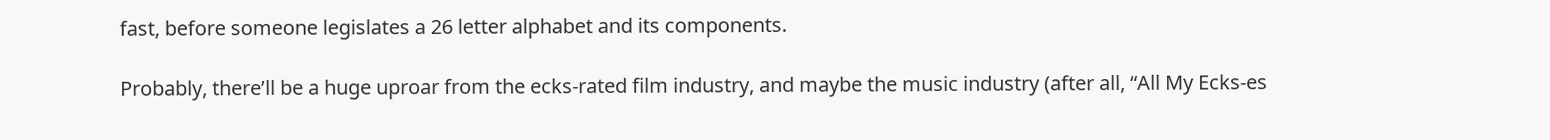fast, before someone legislates a 26 letter alphabet and its components.

Probably, there’ll be a huge uproar from the ecks-rated film industry, and maybe the music industry (after all, “All My Ecks-es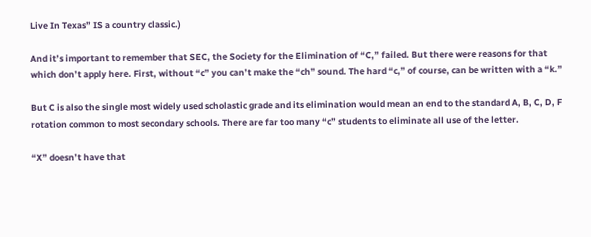Live In Texas” IS a country classic.)

And it’s important to remember that SEC, the Society for the Elimination of “C,” failed. But there were reasons for that which don’t apply here. First, without “c” you can’t make the “ch” sound. The hard “c,” of course, can be written with a “k.”

But C is also the single most widely used scholastic grade and its elimination would mean an end to the standard A, B, C, D, F rotation common to most secondary schools. There are far too many “c” students to eliminate all use of the letter.

“X” doesn’t have that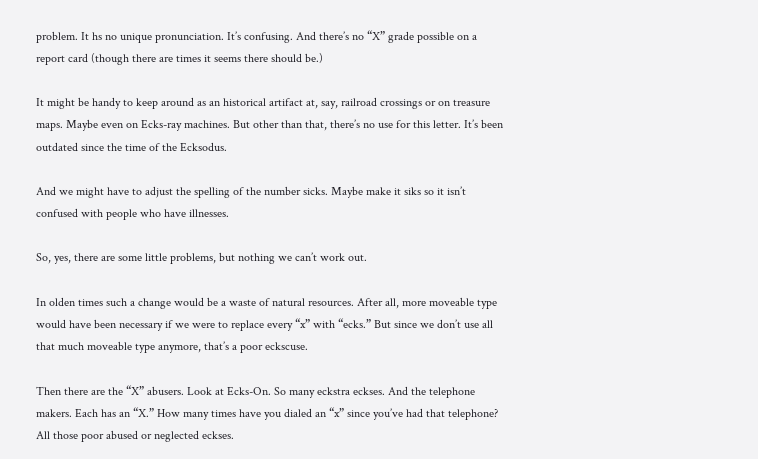problem. It hs no unique pronunciation. It’s confusing. And there’s no “X” grade possible on a report card (though there are times it seems there should be.)

It might be handy to keep around as an historical artifact at, say, railroad crossings or on treasure maps. Maybe even on Ecks-ray machines. But other than that, there’s no use for this letter. It’s been outdated since the time of the Ecksodus.

And we might have to adjust the spelling of the number sicks. Maybe make it siks so it isn’t confused with people who have illnesses.

So, yes, there are some little problems, but nothing we can’t work out.

In olden times such a change would be a waste of natural resources. After all, more moveable type would have been necessary if we were to replace every “x” with “ecks.” But since we don’t use all that much moveable type anymore, that’s a poor eckscuse.

Then there are the “X” abusers. Look at Ecks-On. So many eckstra eckses. And the telephone makers. Each has an “X.” How many times have you dialed an “x” since you’ve had that telephone? All those poor abused or neglected eckses.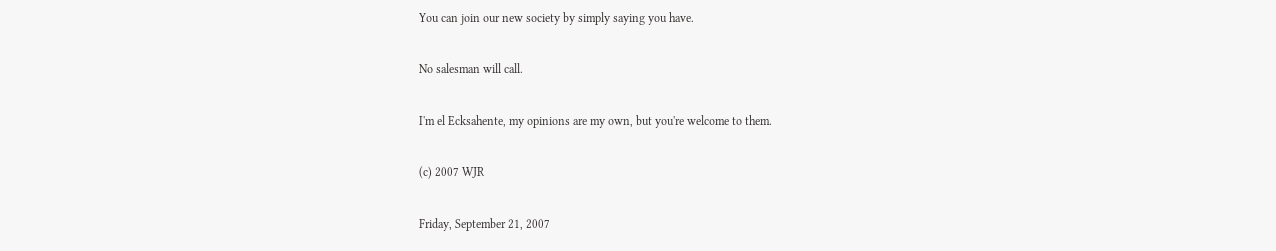You can join our new society by simply saying you have.

No salesman will call.

I'm el Ecksahente, my opinions are my own, but you're welcome to them.

(c) 2007 WJR

Friday, September 21, 2007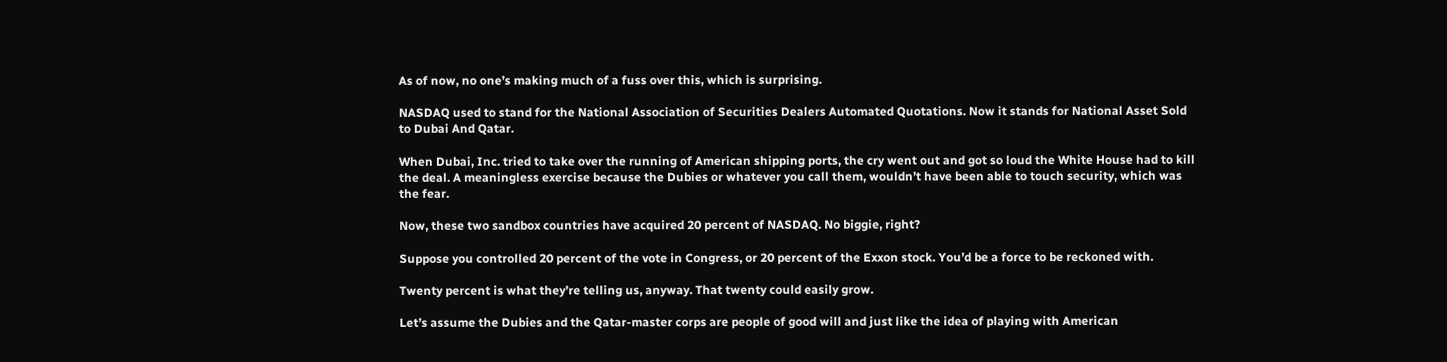As of now, no one’s making much of a fuss over this, which is surprising.

NASDAQ used to stand for the National Association of Securities Dealers Automated Quotations. Now it stands for National Asset Sold to Dubai And Qatar.

When Dubai, Inc. tried to take over the running of American shipping ports, the cry went out and got so loud the White House had to kill the deal. A meaningless exercise because the Dubies or whatever you call them, wouldn’t have been able to touch security, which was the fear.

Now, these two sandbox countries have acquired 20 percent of NASDAQ. No biggie, right?

Suppose you controlled 20 percent of the vote in Congress, or 20 percent of the Exxon stock. You’d be a force to be reckoned with.

Twenty percent is what they’re telling us, anyway. That twenty could easily grow.

Let’s assume the Dubies and the Qatar-master corps are people of good will and just like the idea of playing with American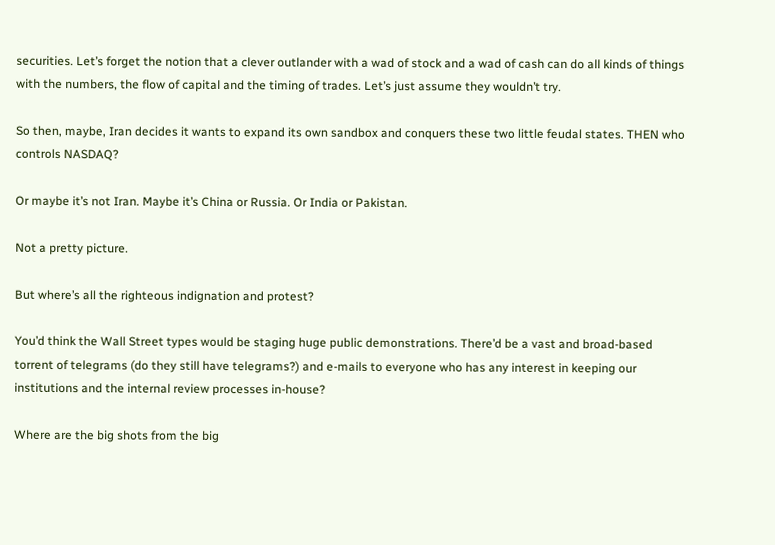securities. Let’s forget the notion that a clever outlander with a wad of stock and a wad of cash can do all kinds of things with the numbers, the flow of capital and the timing of trades. Let’s just assume they wouldn’t try.

So then, maybe, Iran decides it wants to expand its own sandbox and conquers these two little feudal states. THEN who controls NASDAQ?

Or maybe it’s not Iran. Maybe it’s China or Russia. Or India or Pakistan.

Not a pretty picture.

But where’s all the righteous indignation and protest?

You’d think the Wall Street types would be staging huge public demonstrations. There’d be a vast and broad-based torrent of telegrams (do they still have telegrams?) and e-mails to everyone who has any interest in keeping our institutions and the internal review processes in-house?

Where are the big shots from the big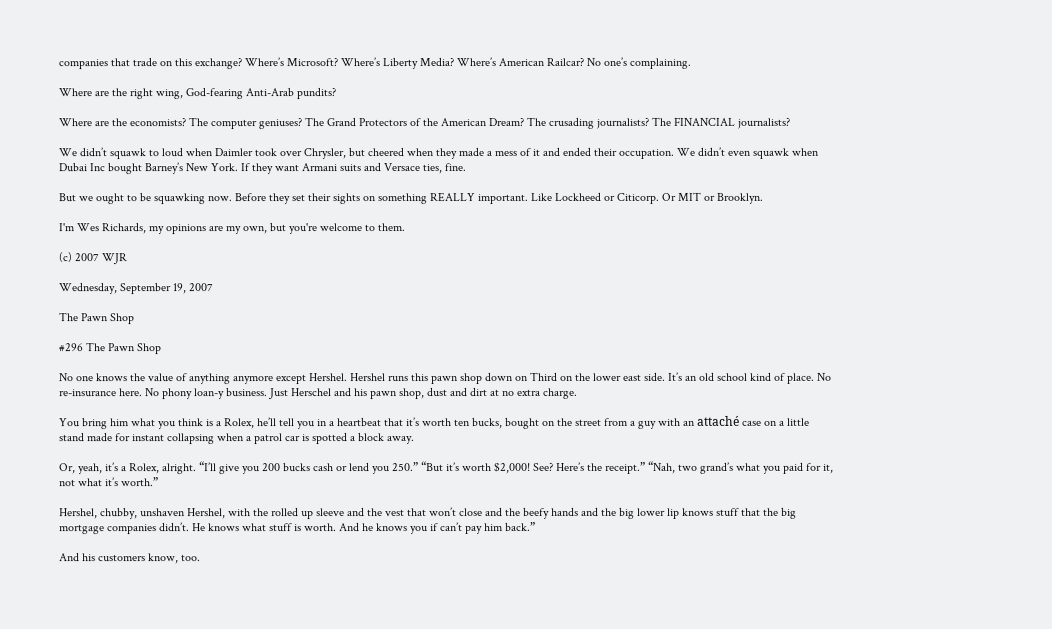companies that trade on this exchange? Where’s Microsoft? Where’s Liberty Media? Where’s American Railcar? No one’s complaining.

Where are the right wing, God-fearing Anti-Arab pundits?

Where are the economists? The computer geniuses? The Grand Protectors of the American Dream? The crusading journalists? The FINANCIAL journalists?

We didn’t squawk to loud when Daimler took over Chrysler, but cheered when they made a mess of it and ended their occupation. We didn’t even squawk when Dubai Inc bought Barney’s New York. If they want Armani suits and Versace ties, fine.

But we ought to be squawking now. Before they set their sights on something REALLY important. Like Lockheed or Citicorp. Or MIT or Brooklyn.

I'm Wes Richards, my opinions are my own, but you're welcome to them.

(c) 2007 WJR

Wednesday, September 19, 2007

The Pawn Shop

#296 The Pawn Shop

No one knows the value of anything anymore except Hershel. Hershel runs this pawn shop down on Third on the lower east side. It’s an old school kind of place. No re-insurance here. No phony loan-y business. Just Herschel and his pawn shop, dust and dirt at no extra charge.

You bring him what you think is a Rolex, he’ll tell you in a heartbeat that it’s worth ten bucks, bought on the street from a guy with an attaché case on a little stand made for instant collapsing when a patrol car is spotted a block away.

Or, yeah, it’s a Rolex, alright. “I’ll give you 200 bucks cash or lend you 250.” “But it’s worth $2,000! See? Here’s the receipt.” “Nah, two grand’s what you paid for it, not what it’s worth.”

Hershel, chubby, unshaven Hershel, with the rolled up sleeve and the vest that won’t close and the beefy hands and the big lower lip knows stuff that the big mortgage companies didn’t. He knows what stuff is worth. And he knows you if can’t pay him back.”

And his customers know, too.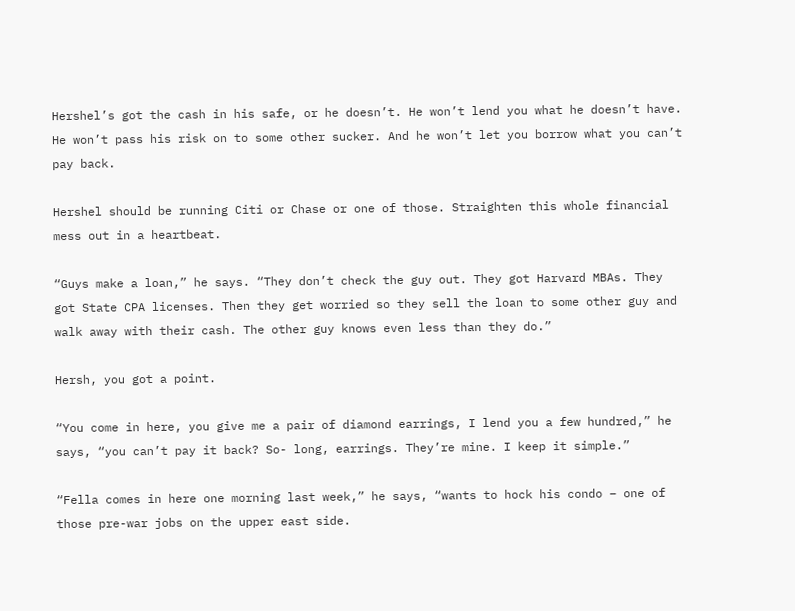Hershel’s got the cash in his safe, or he doesn’t. He won’t lend you what he doesn’t have. He won’t pass his risk on to some other sucker. And he won’t let you borrow what you can’t pay back.

Hershel should be running Citi or Chase or one of those. Straighten this whole financial mess out in a heartbeat.

“Guys make a loan,” he says. “They don’t check the guy out. They got Harvard MBAs. They got State CPA licenses. Then they get worried so they sell the loan to some other guy and walk away with their cash. The other guy knows even less than they do.”

Hersh, you got a point.

“You come in here, you give me a pair of diamond earrings, I lend you a few hundred,” he says, “you can’t pay it back? So- long, earrings. They’re mine. I keep it simple.”

“Fella comes in here one morning last week,” he says, “wants to hock his condo – one of those pre-war jobs on the upper east side.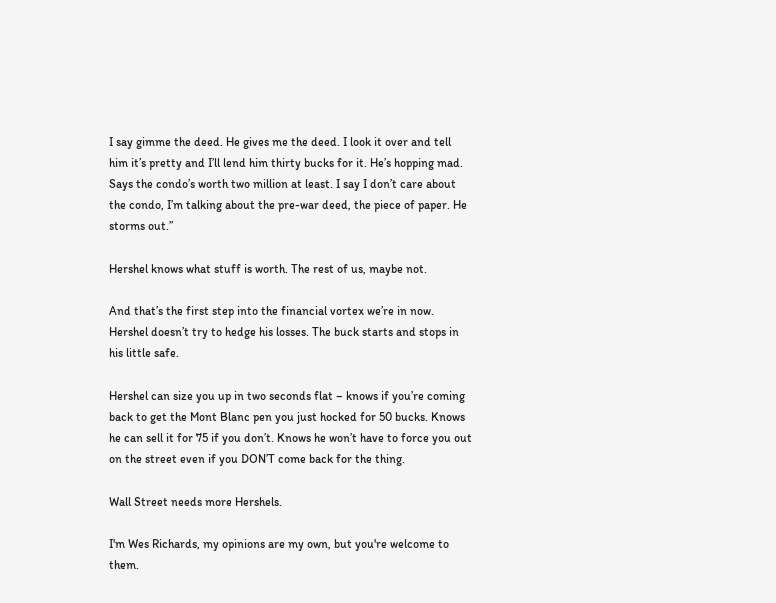I say gimme the deed. He gives me the deed. I look it over and tell him it’s pretty and I’ll lend him thirty bucks for it. He’s hopping mad. Says the condo’s worth two million at least. I say I don’t care about the condo, I’m talking about the pre-war deed, the piece of paper. He storms out.”

Hershel knows what stuff is worth. The rest of us, maybe not.

And that’s the first step into the financial vortex we’re in now. Hershel doesn’t try to hedge his losses. The buck starts and stops in his little safe.

Hershel can size you up in two seconds flat – knows if you’re coming back to get the Mont Blanc pen you just hocked for 50 bucks. Knows he can sell it for 75 if you don’t. Knows he won’t have to force you out on the street even if you DON’T come back for the thing.

Wall Street needs more Hershels.

I'm Wes Richards, my opinions are my own, but you're welcome to them.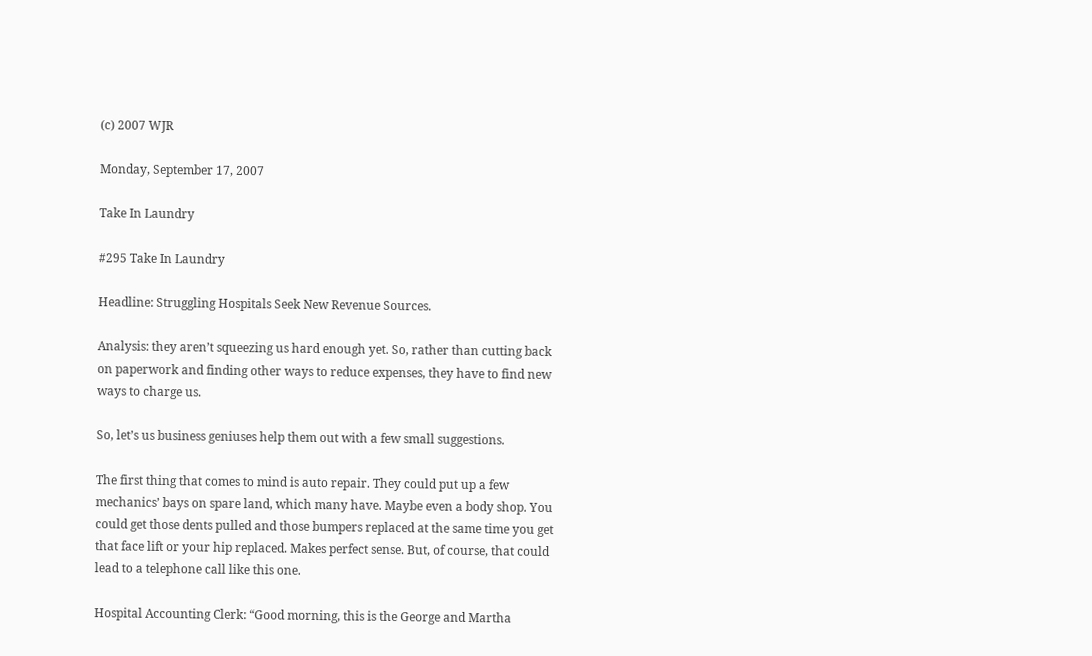(c) 2007 WJR

Monday, September 17, 2007

Take In Laundry

#295 Take In Laundry

Headline: Struggling Hospitals Seek New Revenue Sources.

Analysis: they aren’t squeezing us hard enough yet. So, rather than cutting back on paperwork and finding other ways to reduce expenses, they have to find new ways to charge us.

So, let’s us business geniuses help them out with a few small suggestions.

The first thing that comes to mind is auto repair. They could put up a few mechanics’ bays on spare land, which many have. Maybe even a body shop. You could get those dents pulled and those bumpers replaced at the same time you get that face lift or your hip replaced. Makes perfect sense. But, of course, that could lead to a telephone call like this one.

Hospital Accounting Clerk: “Good morning, this is the George and Martha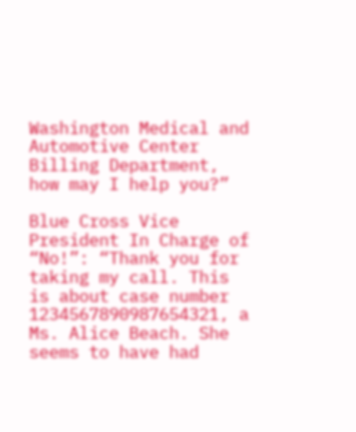Washington Medical and Automotive Center Billing Department, how may I help you?”

Blue Cross Vice President In Charge of “No!”: “Thank you for taking my call. This is about case number 1234567890987654321, a Ms. Alice Beach. She seems to have had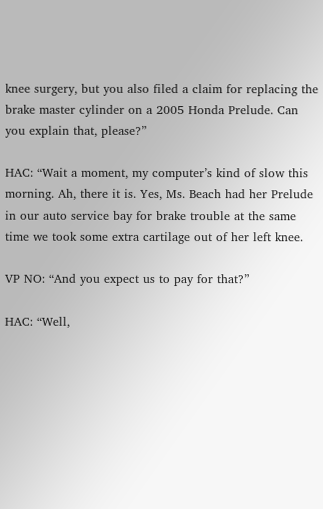knee surgery, but you also filed a claim for replacing the brake master cylinder on a 2005 Honda Prelude. Can you explain that, please?”

HAC: “Wait a moment, my computer’s kind of slow this morning. Ah, there it is. Yes, Ms. Beach had her Prelude in our auto service bay for brake trouble at the same time we took some extra cartilage out of her left knee.

VP NO: “And you expect us to pay for that?”

HAC: “Well,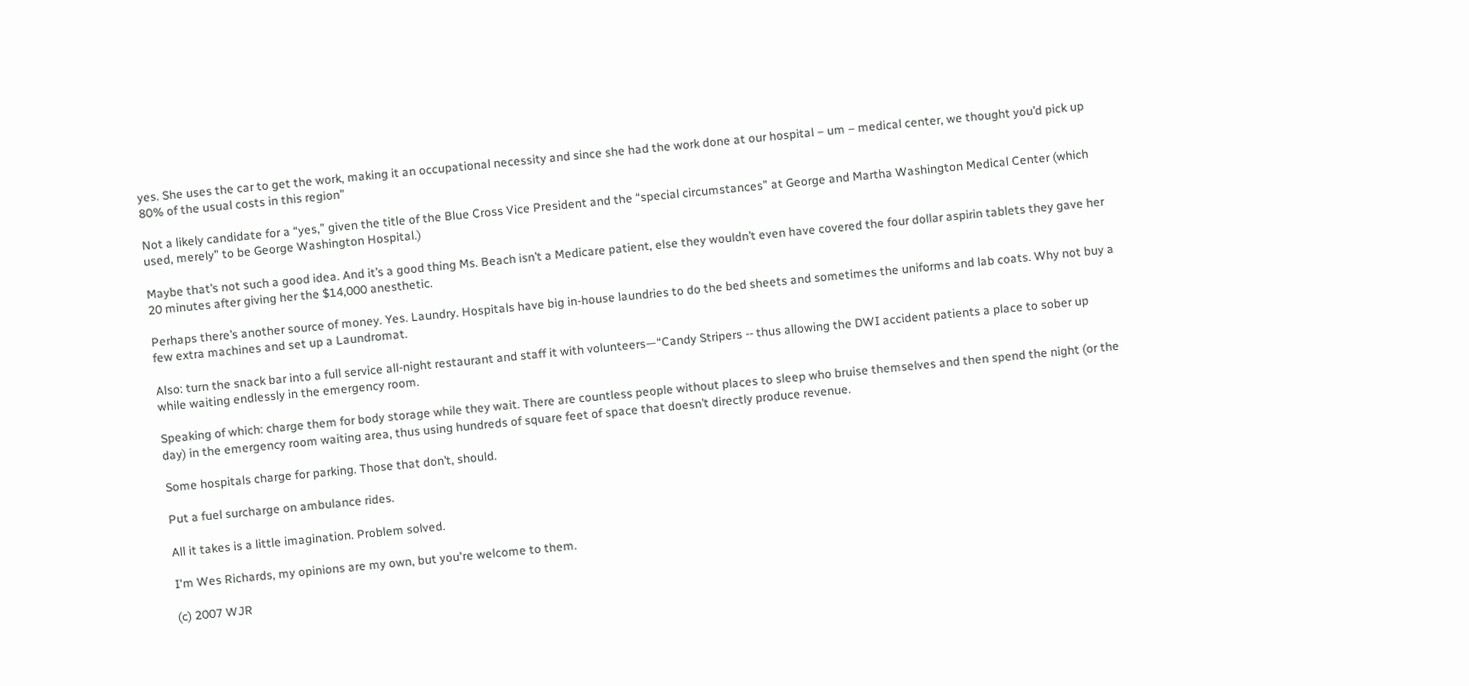yes. She uses the car to get the work, making it an occupational necessity and since she had the work done at our hospital – um – medical center, we thought you’d pick up 80% of the usual costs in this region”

Not a likely candidate for a “yes,” given the title of the Blue Cross Vice President and the “special circumstances” at George and Martha Washington Medical Center (which used, merely” to be George Washington Hospital.)

Maybe that’s not such a good idea. And it’s a good thing Ms. Beach isn’t a Medicare patient, else they wouldn’t even have covered the four dollar aspirin tablets they gave her 20 minutes after giving her the $14,000 anesthetic.

Perhaps there’s another source of money. Yes. Laundry. Hospitals have big in-house laundries to do the bed sheets and sometimes the uniforms and lab coats. Why not buy a few extra machines and set up a Laundromat.

Also: turn the snack bar into a full service all-night restaurant and staff it with volunteers—“Candy Stripers -- thus allowing the DWI accident patients a place to sober up while waiting endlessly in the emergency room.

Speaking of which: charge them for body storage while they wait. There are countless people without places to sleep who bruise themselves and then spend the night (or the day) in the emergency room waiting area, thus using hundreds of square feet of space that doesn’t directly produce revenue.

Some hospitals charge for parking. Those that don’t, should.

Put a fuel surcharge on ambulance rides.

All it takes is a little imagination. Problem solved.

I'm Wes Richards, my opinions are my own, but you're welcome to them.

(c) 2007 WJR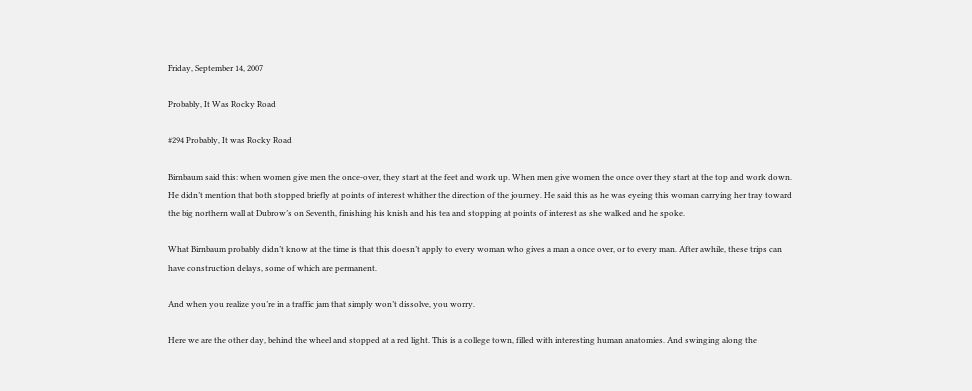Friday, September 14, 2007

Probably, It Was Rocky Road

#294 Probably, It was Rocky Road

Birnbaum said this: when women give men the once-over, they start at the feet and work up. When men give women the once over they start at the top and work down. He didn’t mention that both stopped briefly at points of interest whither the direction of the journey. He said this as he was eyeing this woman carrying her tray toward the big northern wall at Dubrow’s on Seventh, finishing his knish and his tea and stopping at points of interest as she walked and he spoke.

What Birnbaum probably didn’t know at the time is that this doesn’t apply to every woman who gives a man a once over, or to every man. After awhile, these trips can have construction delays, some of which are permanent.

And when you realize you’re in a traffic jam that simply won’t dissolve, you worry.

Here we are the other day, behind the wheel and stopped at a red light. This is a college town, filled with interesting human anatomies. And swinging along the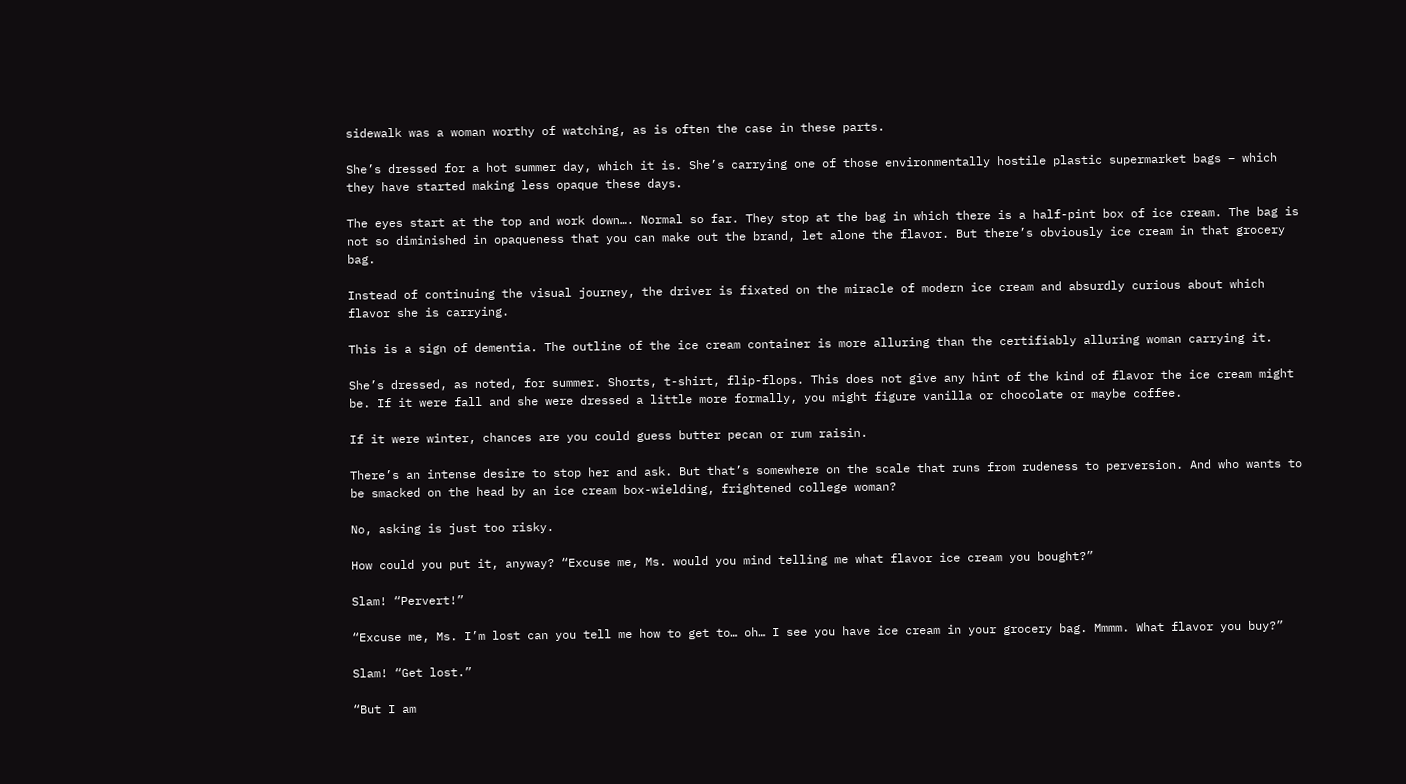sidewalk was a woman worthy of watching, as is often the case in these parts.

She’s dressed for a hot summer day, which it is. She’s carrying one of those environmentally hostile plastic supermarket bags – which they have started making less opaque these days.

The eyes start at the top and work down…. Normal so far. They stop at the bag in which there is a half-pint box of ice cream. The bag is not so diminished in opaqueness that you can make out the brand, let alone the flavor. But there’s obviously ice cream in that grocery bag.

Instead of continuing the visual journey, the driver is fixated on the miracle of modern ice cream and absurdly curious about which flavor she is carrying.

This is a sign of dementia. The outline of the ice cream container is more alluring than the certifiably alluring woman carrying it.

She’s dressed, as noted, for summer. Shorts, t-shirt, flip-flops. This does not give any hint of the kind of flavor the ice cream might be. If it were fall and she were dressed a little more formally, you might figure vanilla or chocolate or maybe coffee.

If it were winter, chances are you could guess butter pecan or rum raisin.

There’s an intense desire to stop her and ask. But that’s somewhere on the scale that runs from rudeness to perversion. And who wants to be smacked on the head by an ice cream box-wielding, frightened college woman?

No, asking is just too risky.

How could you put it, anyway? “Excuse me, Ms. would you mind telling me what flavor ice cream you bought?”

Slam! “Pervert!”

“Excuse me, Ms. I’m lost can you tell me how to get to… oh… I see you have ice cream in your grocery bag. Mmmm. What flavor you buy?”

Slam! “Get lost.”

“But I am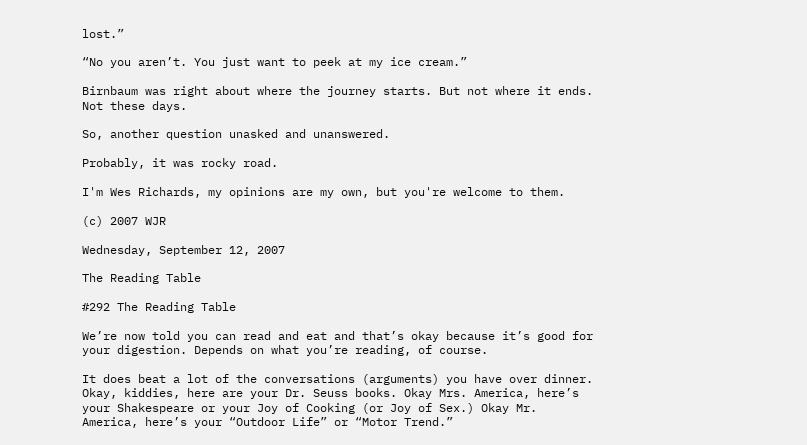lost.”

“No you aren’t. You just want to peek at my ice cream.”

Birnbaum was right about where the journey starts. But not where it ends. Not these days.

So, another question unasked and unanswered.

Probably, it was rocky road.

I'm Wes Richards, my opinions are my own, but you're welcome to them.

(c) 2007 WJR

Wednesday, September 12, 2007

The Reading Table

#292 The Reading Table

We’re now told you can read and eat and that’s okay because it’s good for your digestion. Depends on what you’re reading, of course.

It does beat a lot of the conversations (arguments) you have over dinner. Okay, kiddies, here are your Dr. Seuss books. Okay Mrs. America, here’s your Shakespeare or your Joy of Cooking (or Joy of Sex.) Okay Mr. America, here’s your “Outdoor Life” or “Motor Trend.”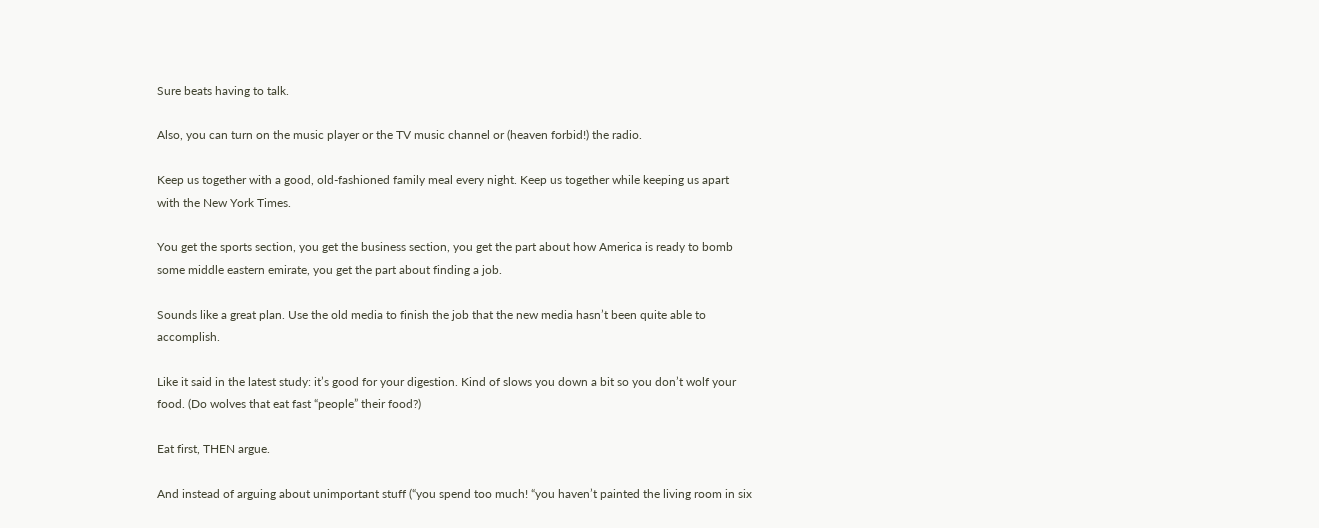Sure beats having to talk.

Also, you can turn on the music player or the TV music channel or (heaven forbid!) the radio.

Keep us together with a good, old-fashioned family meal every night. Keep us together while keeping us apart with the New York Times.

You get the sports section, you get the business section, you get the part about how America is ready to bomb some middle eastern emirate, you get the part about finding a job.

Sounds like a great plan. Use the old media to finish the job that the new media hasn’t been quite able to accomplish.

Like it said in the latest study: it’s good for your digestion. Kind of slows you down a bit so you don’t wolf your food. (Do wolves that eat fast “people” their food?)

Eat first, THEN argue.

And instead of arguing about unimportant stuff (“you spend too much! “you haven’t painted the living room in six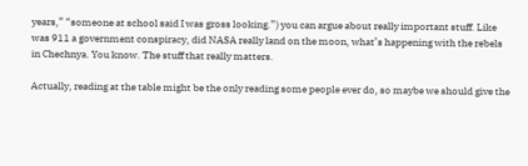years,” “someone at school said I was gross looking.”) you can argue about really important stuff. Like was 911 a government conspiracy, did NASA really land on the moon, what’s happening with the rebels in Chechnya. You know. The stuff that really matters.

Actually, reading at the table might be the only reading some people ever do, so maybe we should give the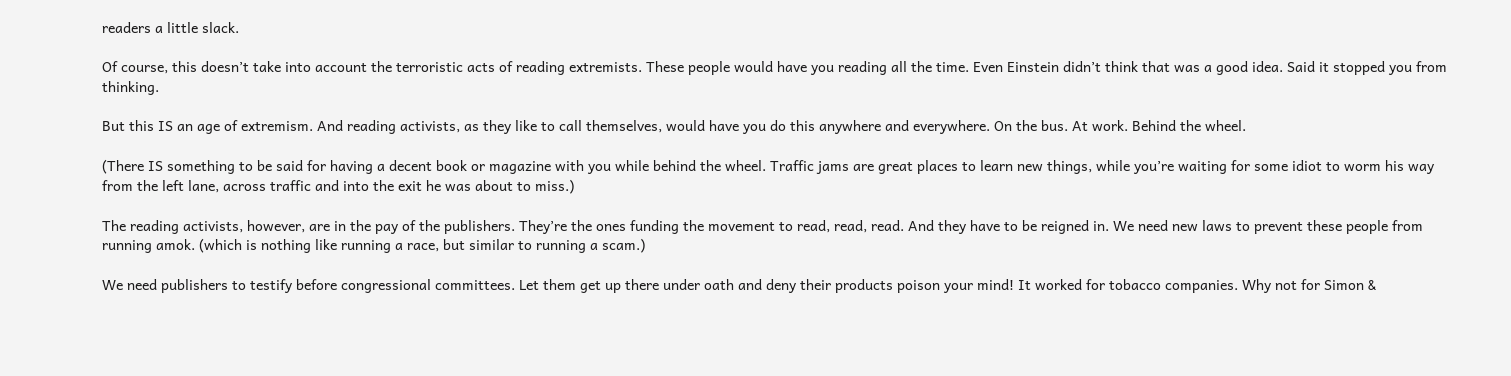readers a little slack.

Of course, this doesn’t take into account the terroristic acts of reading extremists. These people would have you reading all the time. Even Einstein didn’t think that was a good idea. Said it stopped you from thinking.

But this IS an age of extremism. And reading activists, as they like to call themselves, would have you do this anywhere and everywhere. On the bus. At work. Behind the wheel.

(There IS something to be said for having a decent book or magazine with you while behind the wheel. Traffic jams are great places to learn new things, while you’re waiting for some idiot to worm his way from the left lane, across traffic and into the exit he was about to miss.)

The reading activists, however, are in the pay of the publishers. They’re the ones funding the movement to read, read, read. And they have to be reigned in. We need new laws to prevent these people from running amok. (which is nothing like running a race, but similar to running a scam.)

We need publishers to testify before congressional committees. Let them get up there under oath and deny their products poison your mind! It worked for tobacco companies. Why not for Simon &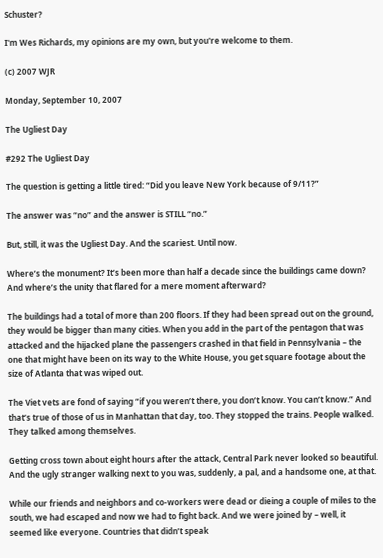Schuster?

I'm Wes Richards, my opinions are my own, but you're welcome to them.

(c) 2007 WJR

Monday, September 10, 2007

The Ugliest Day

#292 The Ugliest Day

The question is getting a little tired: “Did you leave New York because of 9/11?”

The answer was “no” and the answer is STILL “no.”

But, still, it was the Ugliest Day. And the scariest. Until now.

Where’s the monument? It’s been more than half a decade since the buildings came down? And where’s the unity that flared for a mere moment afterward?

The buildings had a total of more than 200 floors. If they had been spread out on the ground, they would be bigger than many cities. When you add in the part of the pentagon that was attacked and the hijacked plane the passengers crashed in that field in Pennsylvania – the one that might have been on its way to the White House, you get square footage about the size of Atlanta that was wiped out.

The Viet vets are fond of saying “if you weren’t there, you don’t know. You can’t know.” And that’s true of those of us in Manhattan that day, too. They stopped the trains. People walked. They talked among themselves.

Getting cross town about eight hours after the attack, Central Park never looked so beautiful. And the ugly stranger walking next to you was, suddenly, a pal, and a handsome one, at that.

While our friends and neighbors and co-workers were dead or dieing a couple of miles to the south, we had escaped and now we had to fight back. And we were joined by – well, it seemed like everyone. Countries that didn’t speak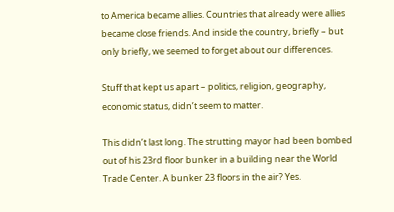to America became allies. Countries that already were allies became close friends. And inside the country, briefly – but only briefly, we seemed to forget about our differences.

Stuff that kept us apart – politics, religion, geography, economic status, didn’t seem to matter.

This didn’t last long. The strutting mayor had been bombed out of his 23rd floor bunker in a building near the World Trade Center. A bunker 23 floors in the air? Yes.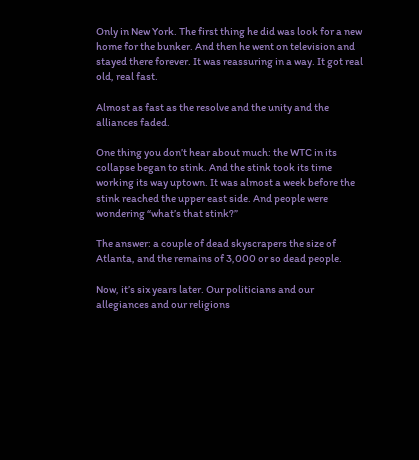Only in New York. The first thing he did was look for a new home for the bunker. And then he went on television and stayed there forever. It was reassuring in a way. It got real old, real fast.

Almost as fast as the resolve and the unity and the alliances faded.

One thing you don’t hear about much: the WTC in its collapse began to stink. And the stink took its time working its way uptown. It was almost a week before the stink reached the upper east side. And people were wondering “what’s that stink?”

The answer: a couple of dead skyscrapers the size of Atlanta, and the remains of 3,000 or so dead people.

Now, it’s six years later. Our politicians and our allegiances and our religions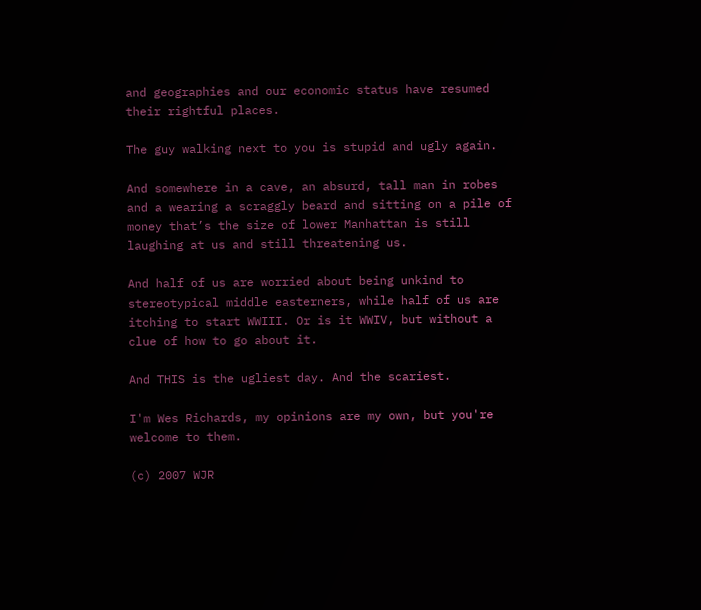and geographies and our economic status have resumed their rightful places.

The guy walking next to you is stupid and ugly again.

And somewhere in a cave, an absurd, tall man in robes and a wearing a scraggly beard and sitting on a pile of money that’s the size of lower Manhattan is still laughing at us and still threatening us.

And half of us are worried about being unkind to stereotypical middle easterners, while half of us are itching to start WWIII. Or is it WWIV, but without a clue of how to go about it.

And THIS is the ugliest day. And the scariest.

I'm Wes Richards, my opinions are my own, but you're welcome to them.

(c) 2007 WJR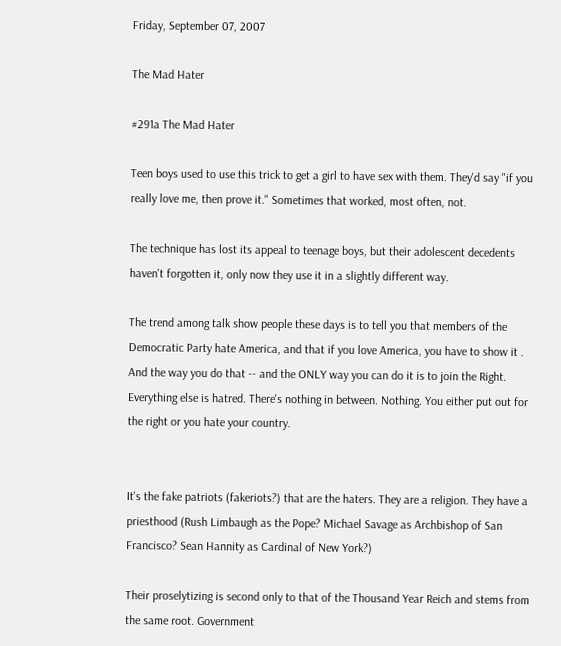Friday, September 07, 2007

The Mad Hater

#291a The Mad Hater

Teen boys used to use this trick to get a girl to have sex with them. They'd say "if you really love me, then prove it." Sometimes that worked, most often, not.

The technique has lost its appeal to teenage boys, but their adolescent decedents haven't forgotten it, only now they use it in a slightly different way.

The trend among talk show people these days is to tell you that members of the Democratic Party hate America, and that if you love America, you have to show it . And the way you do that -- and the ONLY way you can do it is to join the Right. Everything else is hatred. There's nothing in between. Nothing. You either put out for the right or you hate your country.


It's the fake patriots (fakeriots?) that are the haters. They are a religion. They have a priesthood (Rush Limbaugh as the Pope? Michael Savage as Archbishop of San Francisco? Sean Hannity as Cardinal of New York?)

Their proselytizing is second only to that of the Thousand Year Reich and stems from the same root. Government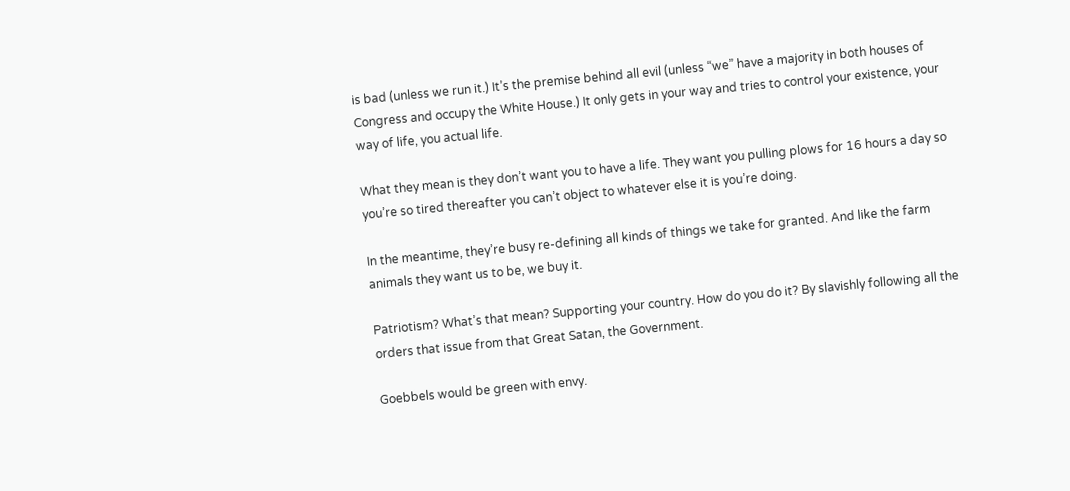is bad (unless we run it.) It’s the premise behind all evil (unless “we” have a majority in both houses of Congress and occupy the White House.) It only gets in your way and tries to control your existence, your way of life, you actual life.

What they mean is they don’t want you to have a life. They want you pulling plows for 16 hours a day so you’re so tired thereafter you can’t object to whatever else it is you’re doing.

In the meantime, they’re busy re-defining all kinds of things we take for granted. And like the farm animals they want us to be, we buy it.

Patriotism? What’s that mean? Supporting your country. How do you do it? By slavishly following all the orders that issue from that Great Satan, the Government.

Goebbels would be green with envy.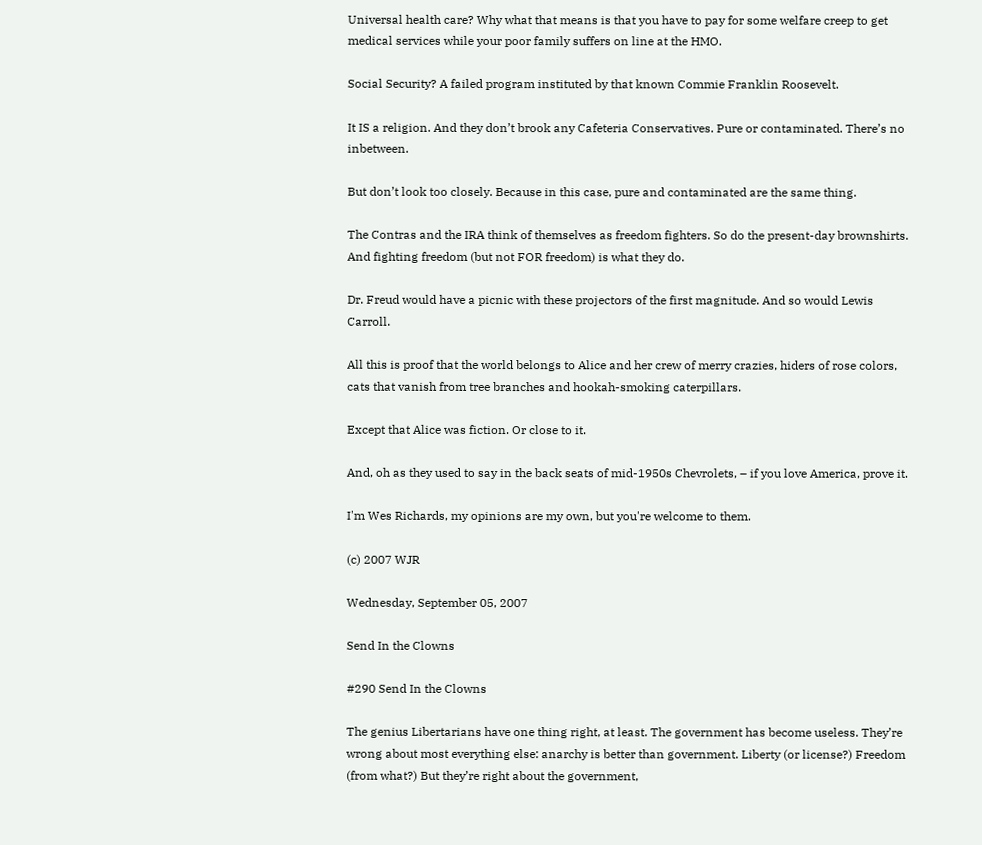Universal health care? Why what that means is that you have to pay for some welfare creep to get medical services while your poor family suffers on line at the HMO.

Social Security? A failed program instituted by that known Commie Franklin Roosevelt.

It IS a religion. And they don’t brook any Cafeteria Conservatives. Pure or contaminated. There’s no inbetween.

But don’t look too closely. Because in this case, pure and contaminated are the same thing.

The Contras and the IRA think of themselves as freedom fighters. So do the present-day brownshirts. And fighting freedom (but not FOR freedom) is what they do.

Dr. Freud would have a picnic with these projectors of the first magnitude. And so would Lewis Carroll.

All this is proof that the world belongs to Alice and her crew of merry crazies, hiders of rose colors, cats that vanish from tree branches and hookah-smoking caterpillars.

Except that Alice was fiction. Or close to it.

And, oh as they used to say in the back seats of mid-1950s Chevrolets, – if you love America, prove it.

I'm Wes Richards, my opinions are my own, but you're welcome to them.

(c) 2007 WJR

Wednesday, September 05, 2007

Send In the Clowns

#290 Send In the Clowns

The genius Libertarians have one thing right, at least. The government has become useless. They’re wrong about most everything else: anarchy is better than government. Liberty (or license?) Freedom (from what?) But they’re right about the government,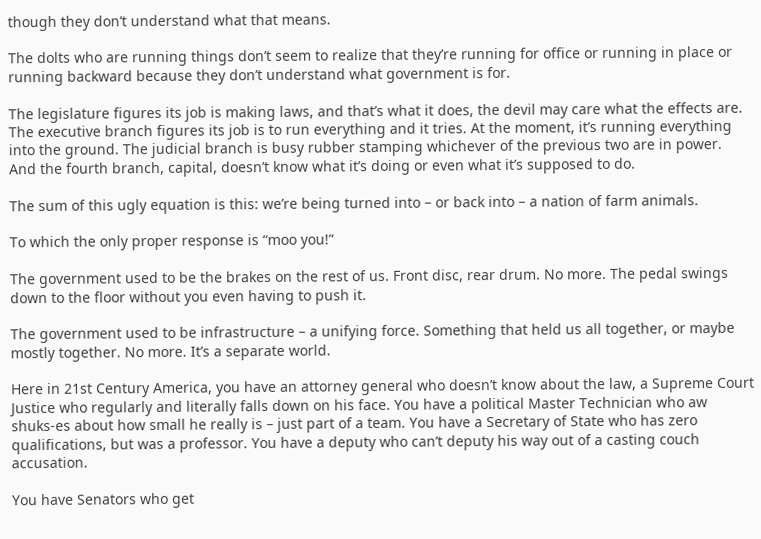though they don’t understand what that means.

The dolts who are running things don’t seem to realize that they’re running for office or running in place or running backward because they don’t understand what government is for.

The legislature figures its job is making laws, and that’s what it does, the devil may care what the effects are. The executive branch figures its job is to run everything and it tries. At the moment, it’s running everything into the ground. The judicial branch is busy rubber stamping whichever of the previous two are in power. And the fourth branch, capital, doesn’t know what it’s doing or even what it’s supposed to do.

The sum of this ugly equation is this: we’re being turned into – or back into – a nation of farm animals.

To which the only proper response is “moo you!”

The government used to be the brakes on the rest of us. Front disc, rear drum. No more. The pedal swings down to the floor without you even having to push it.

The government used to be infrastructure – a unifying force. Something that held us all together, or maybe mostly together. No more. It’s a separate world.

Here in 21st Century America, you have an attorney general who doesn’t know about the law, a Supreme Court Justice who regularly and literally falls down on his face. You have a political Master Technician who aw shuks-es about how small he really is – just part of a team. You have a Secretary of State who has zero qualifications, but was a professor. You have a deputy who can’t deputy his way out of a casting couch accusation.

You have Senators who get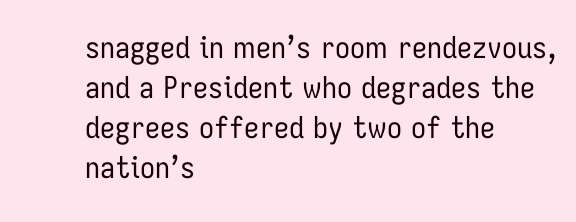snagged in men’s room rendezvous, and a President who degrades the degrees offered by two of the nation’s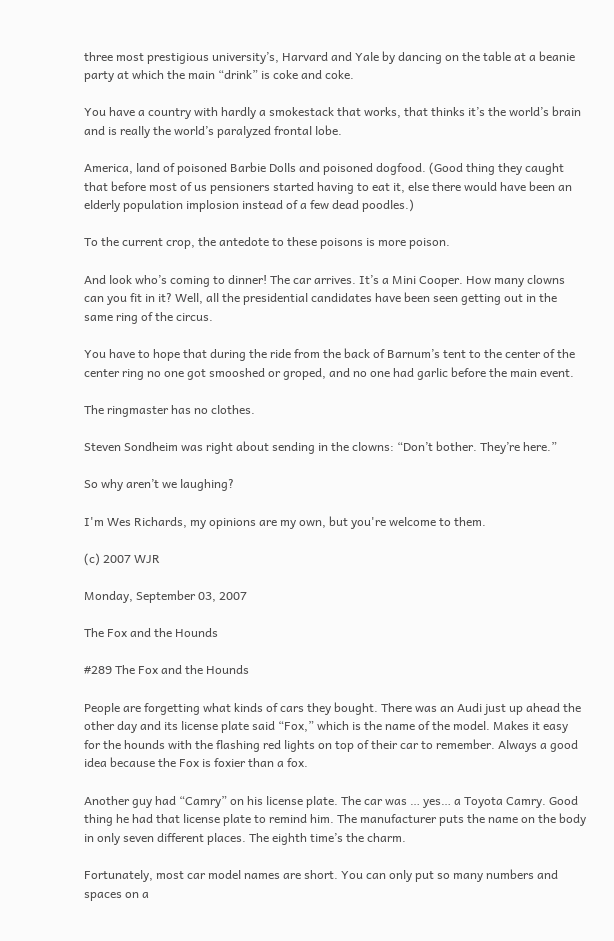three most prestigious university’s, Harvard and Yale by dancing on the table at a beanie party at which the main “drink” is coke and coke.

You have a country with hardly a smokestack that works, that thinks it’s the world’s brain and is really the world’s paralyzed frontal lobe.

America, land of poisoned Barbie Dolls and poisoned dogfood. (Good thing they caught that before most of us pensioners started having to eat it, else there would have been an elderly population implosion instead of a few dead poodles.)

To the current crop, the antedote to these poisons is more poison.

And look who’s coming to dinner! The car arrives. It’s a Mini Cooper. How many clowns can you fit in it? Well, all the presidential candidates have been seen getting out in the same ring of the circus.

You have to hope that during the ride from the back of Barnum’s tent to the center of the center ring no one got smooshed or groped, and no one had garlic before the main event.

The ringmaster has no clothes.

Steven Sondheim was right about sending in the clowns: “Don’t bother. They’re here.”

So why aren’t we laughing?

I'm Wes Richards, my opinions are my own, but you're welcome to them.

(c) 2007 WJR

Monday, September 03, 2007

The Fox and the Hounds

#289 The Fox and the Hounds

People are forgetting what kinds of cars they bought. There was an Audi just up ahead the other day and its license plate said “Fox,” which is the name of the model. Makes it easy for the hounds with the flashing red lights on top of their car to remember. Always a good idea because the Fox is foxier than a fox.

Another guy had “Camry” on his license plate. The car was … yes… a Toyota Camry. Good thing he had that license plate to remind him. The manufacturer puts the name on the body in only seven different places. The eighth time’s the charm.

Fortunately, most car model names are short. You can only put so many numbers and spaces on a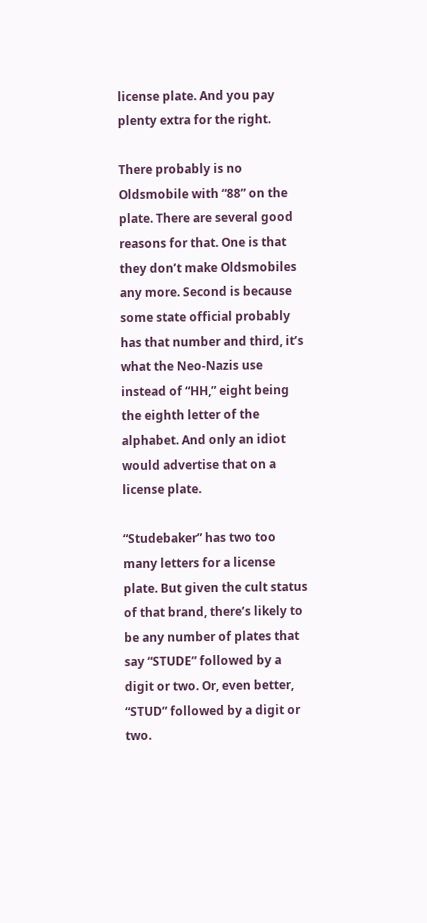license plate. And you pay plenty extra for the right.

There probably is no Oldsmobile with “88” on the plate. There are several good reasons for that. One is that they don’t make Oldsmobiles any more. Second is because some state official probably has that number and third, it’s what the Neo-Nazis use instead of “HH,” eight being the eighth letter of the alphabet. And only an idiot would advertise that on a license plate.

“Studebaker” has two too many letters for a license plate. But given the cult status of that brand, there’s likely to be any number of plates that say “STUDE” followed by a digit or two. Or, even better, “STUD” followed by a digit or two.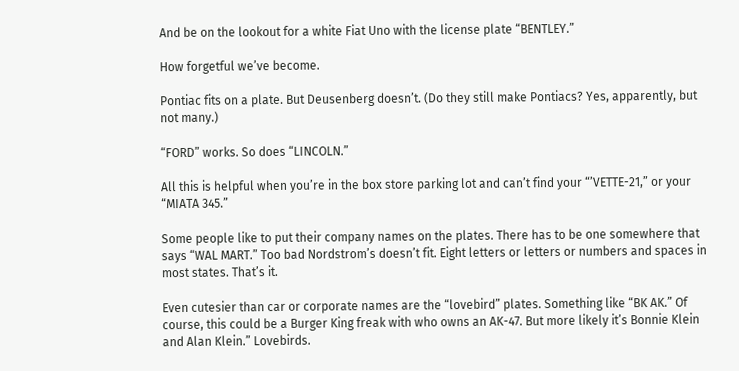And be on the lookout for a white Fiat Uno with the license plate “BENTLEY.”

How forgetful we’ve become.

Pontiac fits on a plate. But Deusenberg doesn’t. (Do they still make Pontiacs? Yes, apparently, but not many.)

“FORD” works. So does “LINCOLN.”

All this is helpful when you’re in the box store parking lot and can’t find your “’VETTE-21,” or your “MIATA 345.”

Some people like to put their company names on the plates. There has to be one somewhere that says “WAL MART.” Too bad Nordstrom’s doesn’t fit. Eight letters or letters or numbers and spaces in most states. That’s it.

Even cutesier than car or corporate names are the “lovebird” plates. Something like “BK AK.” Of course, this could be a Burger King freak with who owns an AK-47. But more likely it’s Bonnie Klein and Alan Klein.” Lovebirds.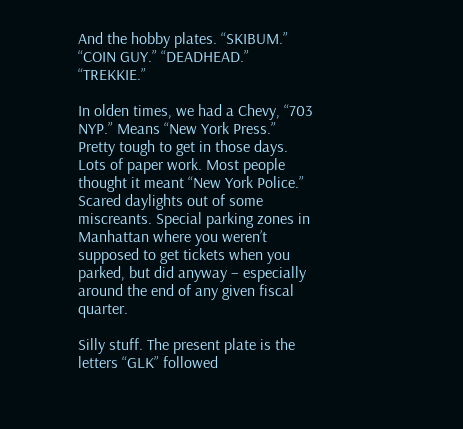And the hobby plates. “SKIBUM.” “COIN GUY.” “DEADHEAD.” “TREKKIE.”

In olden times, we had a Chevy, “703 NYP.” Means “New York Press.” Pretty tough to get in those days. Lots of paper work. Most people thought it meant “New York Police.” Scared daylights out of some miscreants. Special parking zones in Manhattan where you weren’t supposed to get tickets when you parked, but did anyway – especially around the end of any given fiscal quarter.

Silly stuff. The present plate is the letters “GLK” followed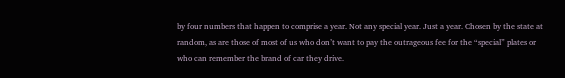by four numbers that happen to comprise a year. Not any special year. Just a year. Chosen by the state at random, as are those of most of us who don’t want to pay the outrageous fee for the “special” plates or who can remember the brand of car they drive.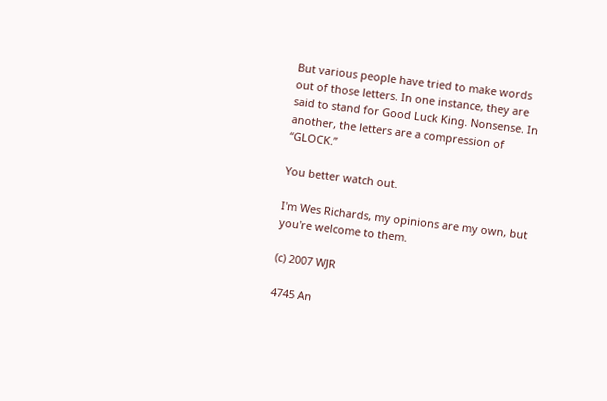But various people have tried to make words out of those letters. In one instance, they are said to stand for Good Luck King. Nonsense. In another, the letters are a compression of “GLOCK.”

You better watch out.

I'm Wes Richards, my opinions are my own, but you're welcome to them.

(c) 2007 WJR

4745 An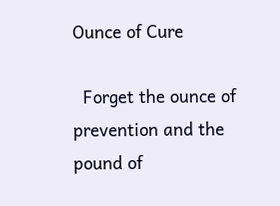Ounce of Cure

  Forget the ounce of prevention and the pound of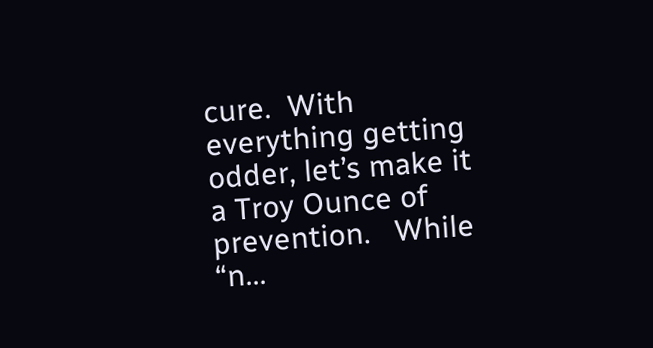cure.  With everything getting odder, let’s make it a Troy Ounce of prevention.   While “n...